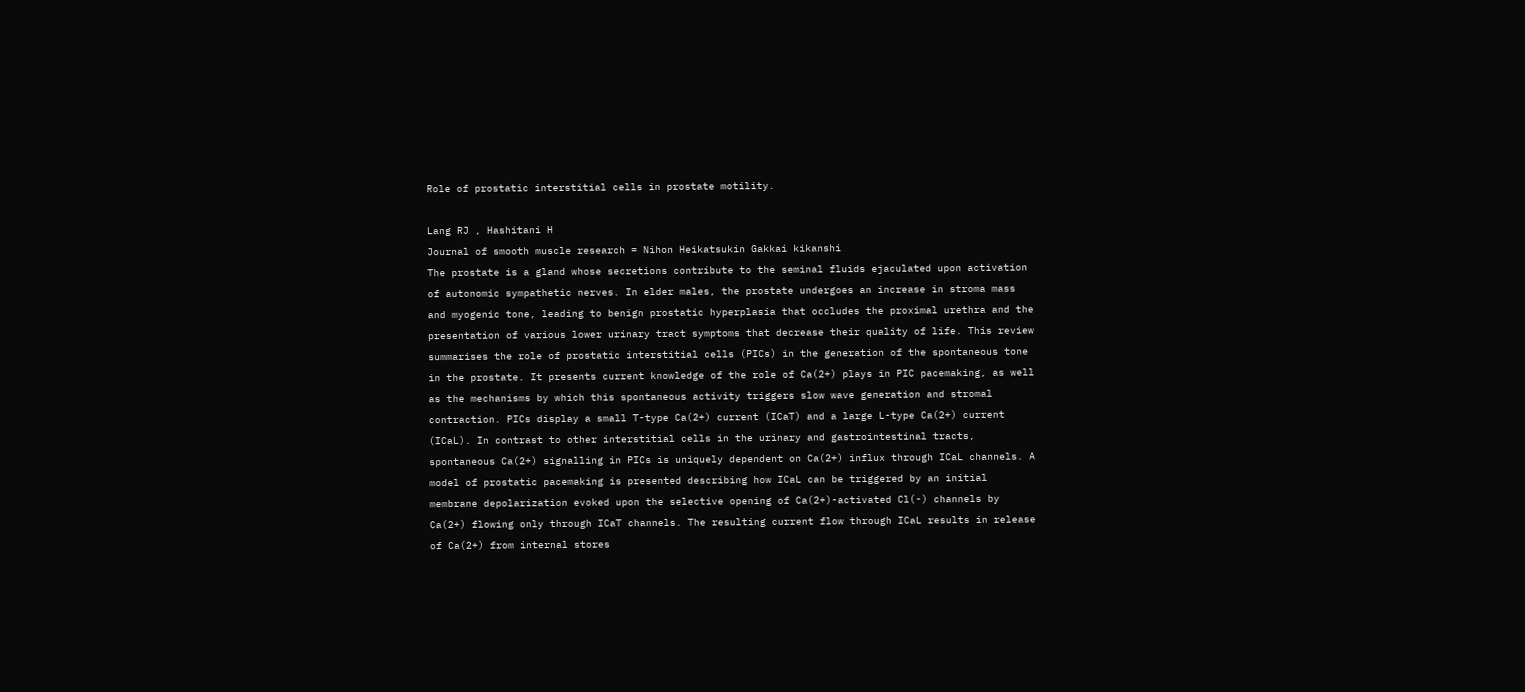Role of prostatic interstitial cells in prostate motility.

Lang RJ , Hashitani H
Journal of smooth muscle research = Nihon Heikatsukin Gakkai kikanshi
The prostate is a gland whose secretions contribute to the seminal fluids ejaculated upon activation of autonomic sympathetic nerves. In elder males, the prostate undergoes an increase in stroma mass and myogenic tone, leading to benign prostatic hyperplasia that occludes the proximal urethra and the presentation of various lower urinary tract symptoms that decrease their quality of life. This review summarises the role of prostatic interstitial cells (PICs) in the generation of the spontaneous tone in the prostate. It presents current knowledge of the role of Ca(2+) plays in PIC pacemaking, as well as the mechanisms by which this spontaneous activity triggers slow wave generation and stromal contraction. PICs display a small T-type Ca(2+) current (ICaT) and a large L-type Ca(2+) current (ICaL). In contrast to other interstitial cells in the urinary and gastrointestinal tracts, spontaneous Ca(2+) signalling in PICs is uniquely dependent on Ca(2+) influx through ICaL channels. A model of prostatic pacemaking is presented describing how ICaL can be triggered by an initial membrane depolarization evoked upon the selective opening of Ca(2+)-activated Cl(-) channels by Ca(2+) flowing only through ICaT channels. The resulting current flow through ICaL results in release of Ca(2+) from internal stores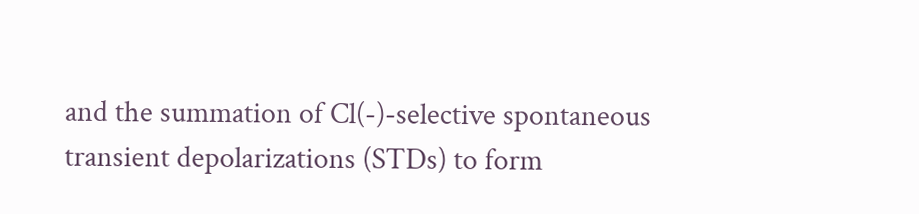and the summation of Cl(-)-selective spontaneous transient depolarizations (STDs) to form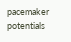pacemaker potentials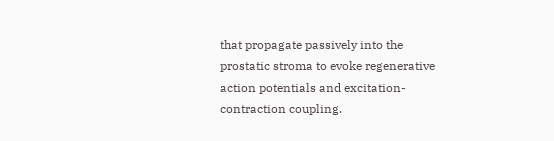that propagate passively into the prostatic stroma to evoke regenerative action potentials and excitation-contraction coupling.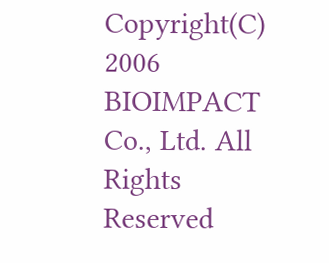Copyright(C) 2006 BIOIMPACT Co., Ltd. All Rights Reserved